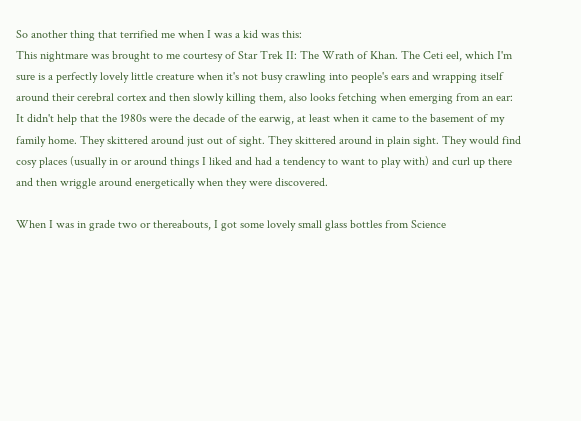So another thing that terrified me when I was a kid was this:
This nightmare was brought to me courtesy of Star Trek II: The Wrath of Khan. The Ceti eel, which I'm sure is a perfectly lovely little creature when it's not busy crawling into people's ears and wrapping itself around their cerebral cortex and then slowly killing them, also looks fetching when emerging from an ear:
It didn't help that the 1980s were the decade of the earwig, at least when it came to the basement of my family home. They skittered around just out of sight. They skittered around in plain sight. They would find cosy places (usually in or around things I liked and had a tendency to want to play with) and curl up there and then wriggle around energetically when they were discovered.

When I was in grade two or thereabouts, I got some lovely small glass bottles from Science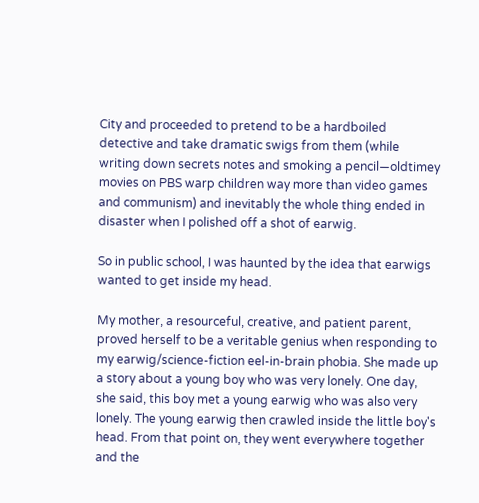City and proceeded to pretend to be a hardboiled detective and take dramatic swigs from them (while writing down secrets notes and smoking a pencil—oldtimey movies on PBS warp children way more than video games and communism) and inevitably the whole thing ended in disaster when I polished off a shot of earwig.

So in public school, I was haunted by the idea that earwigs wanted to get inside my head.

My mother, a resourceful, creative, and patient parent, proved herself to be a veritable genius when responding to my earwig/science-fiction eel-in-brain phobia. She made up a story about a young boy who was very lonely. One day, she said, this boy met a young earwig who was also very lonely. The young earwig then crawled inside the little boy's head. From that point on, they went everywhere together and the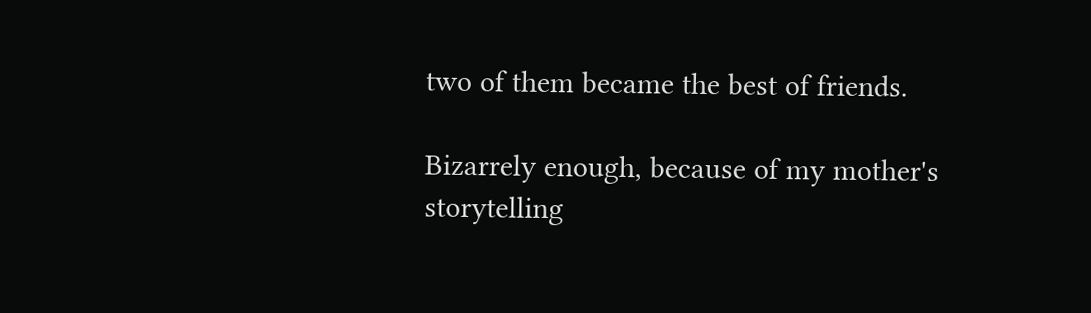two of them became the best of friends.

Bizarrely enough, because of my mother's storytelling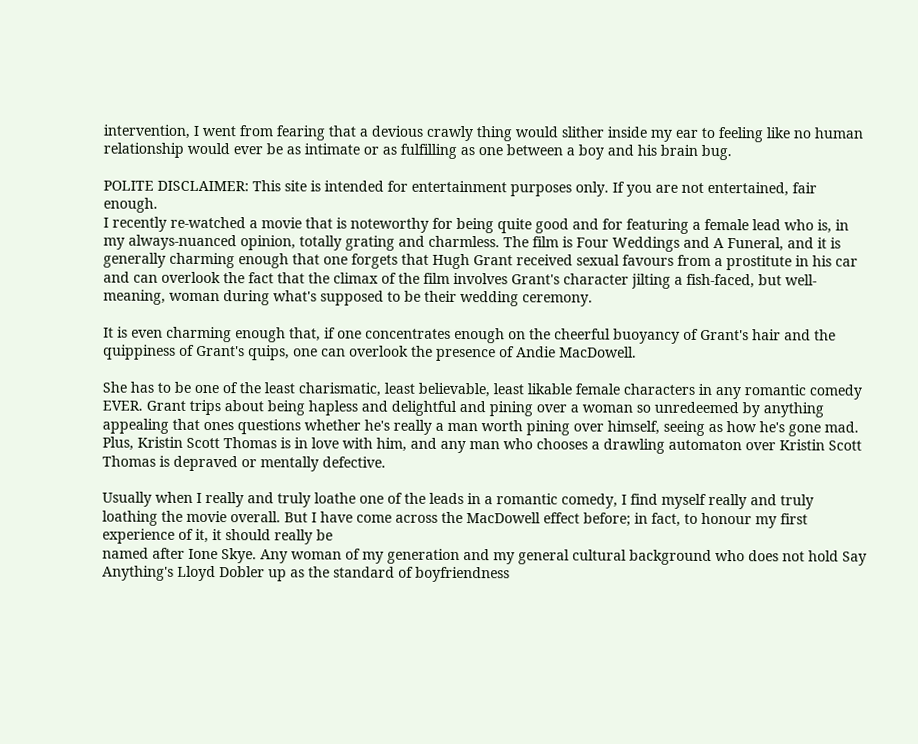intervention, I went from fearing that a devious crawly thing would slither inside my ear to feeling like no human relationship would ever be as intimate or as fulfilling as one between a boy and his brain bug.

POLITE DISCLAIMER: This site is intended for entertainment purposes only. If you are not entertained, fair enough.
I recently re-watched a movie that is noteworthy for being quite good and for featuring a female lead who is, in my always-nuanced opinion, totally grating and charmless. The film is Four Weddings and A Funeral, and it is generally charming enough that one forgets that Hugh Grant received sexual favours from a prostitute in his car and can overlook the fact that the climax of the film involves Grant's character jilting a fish-faced, but well-meaning, woman during what's supposed to be their wedding ceremony.

It is even charming enough that, if one concentrates enough on the cheerful buoyancy of Grant's hair and the quippiness of Grant's quips, one can overlook the presence of Andie MacDowell.

She has to be one of the least charismatic, least believable, least likable female characters in any romantic comedy EVER. Grant trips about being hapless and delightful and pining over a woman so unredeemed by anything appealing that ones questions whether he's really a man worth pining over himself, seeing as how he's gone mad. Plus, Kristin Scott Thomas is in love with him, and any man who chooses a drawling automaton over Kristin Scott Thomas is depraved or mentally defective.

Usually when I really and truly loathe one of the leads in a romantic comedy, I find myself really and truly loathing the movie overall. But I have come across the MacDowell effect before; in fact, to honour my first experience of it, it should really be
named after Ione Skye. Any woman of my generation and my general cultural background who does not hold Say Anything's Lloyd Dobler up as the standard of boyfriendness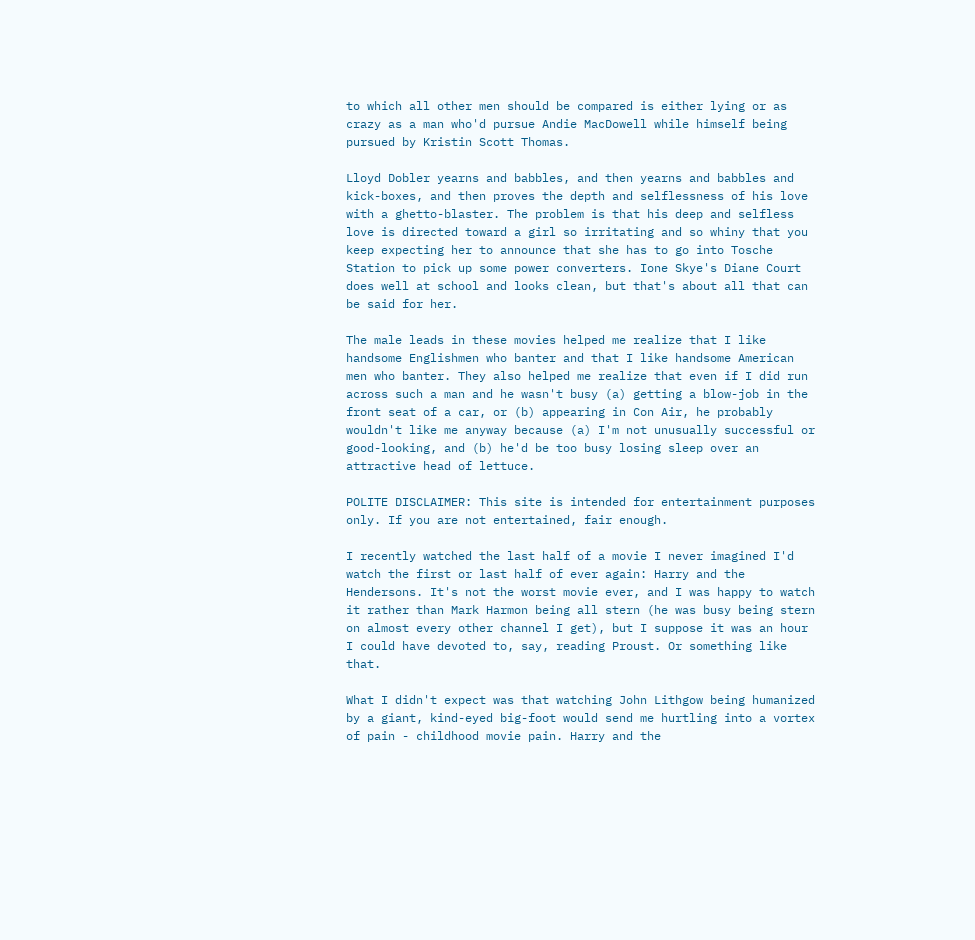to which all other men should be compared is either lying or as crazy as a man who'd pursue Andie MacDowell while himself being pursued by Kristin Scott Thomas.

Lloyd Dobler yearns and babbles, and then yearns and babbles and kick-boxes, and then proves the depth and selflessness of his love with a ghetto-blaster. The problem is that his deep and selfless love is directed toward a girl so irritating and so whiny that you keep expecting her to announce that she has to go into Tosche Station to pick up some power converters. Ione Skye's Diane Court does well at school and looks clean, but that's about all that can be said for her.

The male leads in these movies helped me realize that I like handsome Englishmen who banter and that I like handsome American men who banter. They also helped me realize that even if I did run across such a man and he wasn't busy (a) getting a blow-job in the front seat of a car, or (b) appearing in Con Air, he probably wouldn't like me anyway because (a) I'm not unusually successful or good-looking, and (b) he'd be too busy losing sleep over an attractive head of lettuce.

POLITE DISCLAIMER: This site is intended for entertainment purposes only. If you are not entertained, fair enough.

I recently watched the last half of a movie I never imagined I'd watch the first or last half of ever again: Harry and the Hendersons. It's not the worst movie ever, and I was happy to watch it rather than Mark Harmon being all stern (he was busy being stern on almost every other channel I get), but I suppose it was an hour I could have devoted to, say, reading Proust. Or something like that.

What I didn't expect was that watching John Lithgow being humanized by a giant, kind-eyed big-foot would send me hurtling into a vortex of pain - childhood movie pain. Harry and the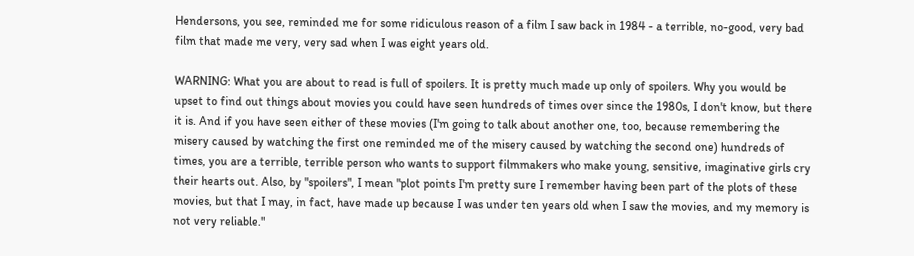Hendersons, you see, reminded me for some ridiculous reason of a film I saw back in 1984 - a terrible, no-good, very bad film that made me very, very sad when I was eight years old.

WARNING: What you are about to read is full of spoilers. It is pretty much made up only of spoilers. Why you would be upset to find out things about movies you could have seen hundreds of times over since the 1980s, I don't know, but there it is. And if you have seen either of these movies (I'm going to talk about another one, too, because remembering the misery caused by watching the first one reminded me of the misery caused by watching the second one) hundreds of times, you are a terrible, terrible person who wants to support filmmakers who make young, sensitive, imaginative girls cry their hearts out. Also, by "spoilers", I mean "plot points I'm pretty sure I remember having been part of the plots of these movies, but that I may, in fact, have made up because I was under ten years old when I saw the movies, and my memory is not very reliable."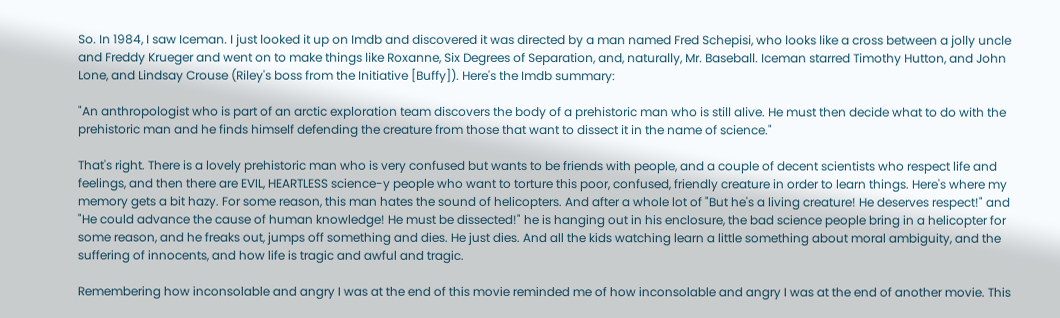So. In 1984, I saw Iceman. I just looked it up on Imdb and discovered it was directed by a man named Fred Schepisi, who looks like a cross between a jolly uncle and Freddy Krueger and went on to make things like Roxanne, Six Degrees of Separation, and, naturally, Mr. Baseball. Iceman starred Timothy Hutton, and John Lone, and Lindsay Crouse (Riley's boss from the Initiative [Buffy]). Here's the Imdb summary:

"An anthropologist who is part of an arctic exploration team discovers the body of a prehistoric man who is still alive. He must then decide what to do with the prehistoric man and he finds himself defending the creature from those that want to dissect it in the name of science."

That's right. There is a lovely prehistoric man who is very confused but wants to be friends with people, and a couple of decent scientists who respect life and feelings, and then there are EVIL, HEARTLESS science-y people who want to torture this poor, confused, friendly creature in order to learn things. Here's where my memory gets a bit hazy. For some reason, this man hates the sound of helicopters. And after a whole lot of "But he's a living creature! He deserves respect!" and "He could advance the cause of human knowledge! He must be dissected!" he is hanging out in his enclosure, the bad science people bring in a helicopter for some reason, and he freaks out, jumps off something and dies. He just dies. And all the kids watching learn a little something about moral ambiguity, and the suffering of innocents, and how life is tragic and awful and tragic.

Remembering how inconsolable and angry I was at the end of this movie reminded me of how inconsolable and angry I was at the end of another movie. This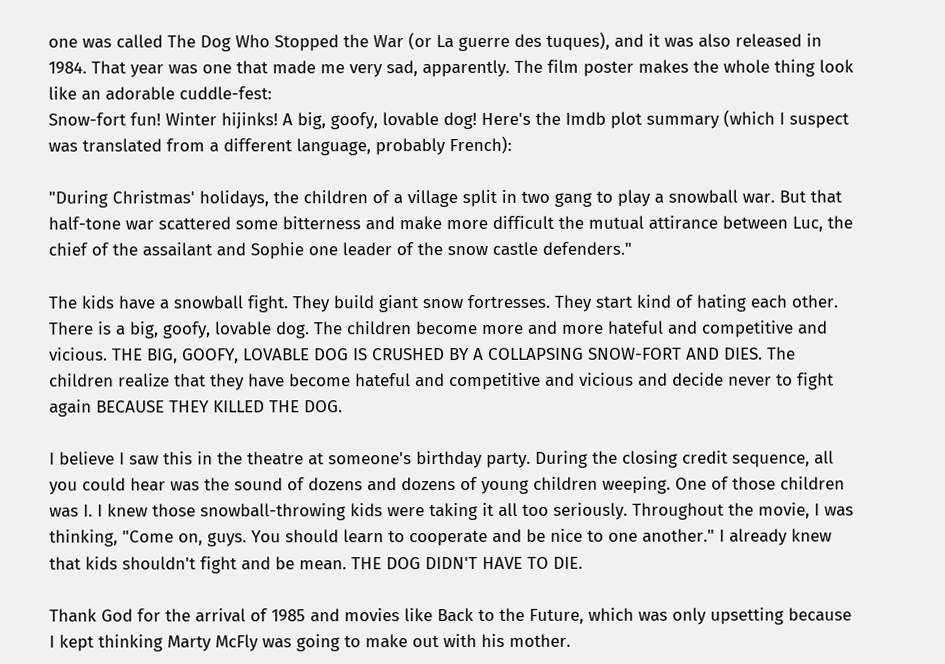one was called The Dog Who Stopped the War (or La guerre des tuques), and it was also released in 1984. That year was one that made me very sad, apparently. The film poster makes the whole thing look like an adorable cuddle-fest:
Snow-fort fun! Winter hijinks! A big, goofy, lovable dog! Here's the Imdb plot summary (which I suspect was translated from a different language, probably French):

"During Christmas' holidays, the children of a village split in two gang to play a snowball war. But that half-tone war scattered some bitterness and make more difficult the mutual attirance between Luc, the chief of the assailant and Sophie one leader of the snow castle defenders."

The kids have a snowball fight. They build giant snow fortresses. They start kind of hating each other. There is a big, goofy, lovable dog. The children become more and more hateful and competitive and vicious. THE BIG, GOOFY, LOVABLE DOG IS CRUSHED BY A COLLAPSING SNOW-FORT AND DIES. The children realize that they have become hateful and competitive and vicious and decide never to fight again BECAUSE THEY KILLED THE DOG.

I believe I saw this in the theatre at someone's birthday party. During the closing credit sequence, all you could hear was the sound of dozens and dozens of young children weeping. One of those children was I. I knew those snowball-throwing kids were taking it all too seriously. Throughout the movie, I was thinking, "Come on, guys. You should learn to cooperate and be nice to one another." I already knew that kids shouldn't fight and be mean. THE DOG DIDN'T HAVE TO DIE.

Thank God for the arrival of 1985 and movies like Back to the Future, which was only upsetting because I kept thinking Marty McFly was going to make out with his mother.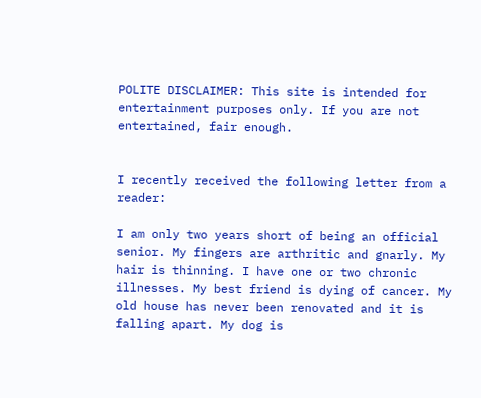POLITE DISCLAIMER: This site is intended for entertainment purposes only. If you are not entertained, fair enough.


I recently received the following letter from a reader:

I am only two years short of being an official senior. My fingers are arthritic and gnarly. My hair is thinning. I have one or two chronic illnesses. My best friend is dying of cancer. My old house has never been renovated and it is falling apart. My dog is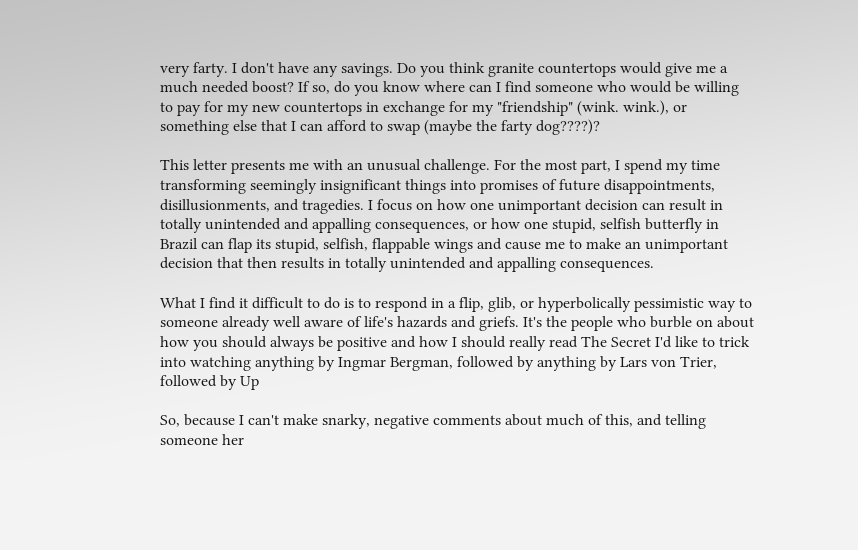very farty. I don't have any savings. Do you think granite countertops would give me a much needed boost? If so, do you know where can I find someone who would be willing to pay for my new countertops in exchange for my "friendship" (wink. wink.), or something else that I can afford to swap (maybe the farty dog????)?

This letter presents me with an unusual challenge. For the most part, I spend my time transforming seemingly insignificant things into promises of future disappointments, disillusionments, and tragedies. I focus on how one unimportant decision can result in totally unintended and appalling consequences, or how one stupid, selfish butterfly in Brazil can flap its stupid, selfish, flappable wings and cause me to make an unimportant decision that then results in totally unintended and appalling consequences.

What I find it difficult to do is to respond in a flip, glib, or hyperbolically pessimistic way to someone already well aware of life's hazards and griefs. It's the people who burble on about how you should always be positive and how I should really read The Secret I'd like to trick into watching anything by Ingmar Bergman, followed by anything by Lars von Trier, followed by Up

So, because I can't make snarky, negative comments about much of this, and telling someone her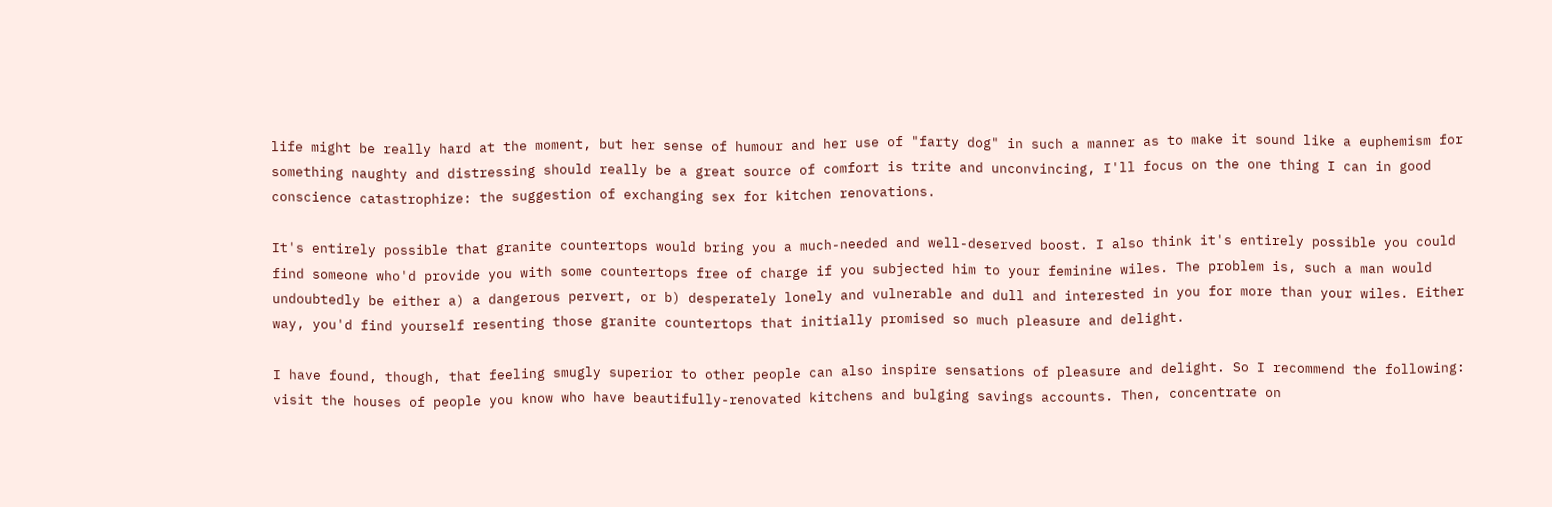life might be really hard at the moment, but her sense of humour and her use of "farty dog" in such a manner as to make it sound like a euphemism for something naughty and distressing should really be a great source of comfort is trite and unconvincing, I'll focus on the one thing I can in good conscience catastrophize: the suggestion of exchanging sex for kitchen renovations.

It's entirely possible that granite countertops would bring you a much-needed and well-deserved boost. I also think it's entirely possible you could find someone who'd provide you with some countertops free of charge if you subjected him to your feminine wiles. The problem is, such a man would undoubtedly be either a) a dangerous pervert, or b) desperately lonely and vulnerable and dull and interested in you for more than your wiles. Either way, you'd find yourself resenting those granite countertops that initially promised so much pleasure and delight.

I have found, though, that feeling smugly superior to other people can also inspire sensations of pleasure and delight. So I recommend the following: visit the houses of people you know who have beautifully-renovated kitchens and bulging savings accounts. Then, concentrate on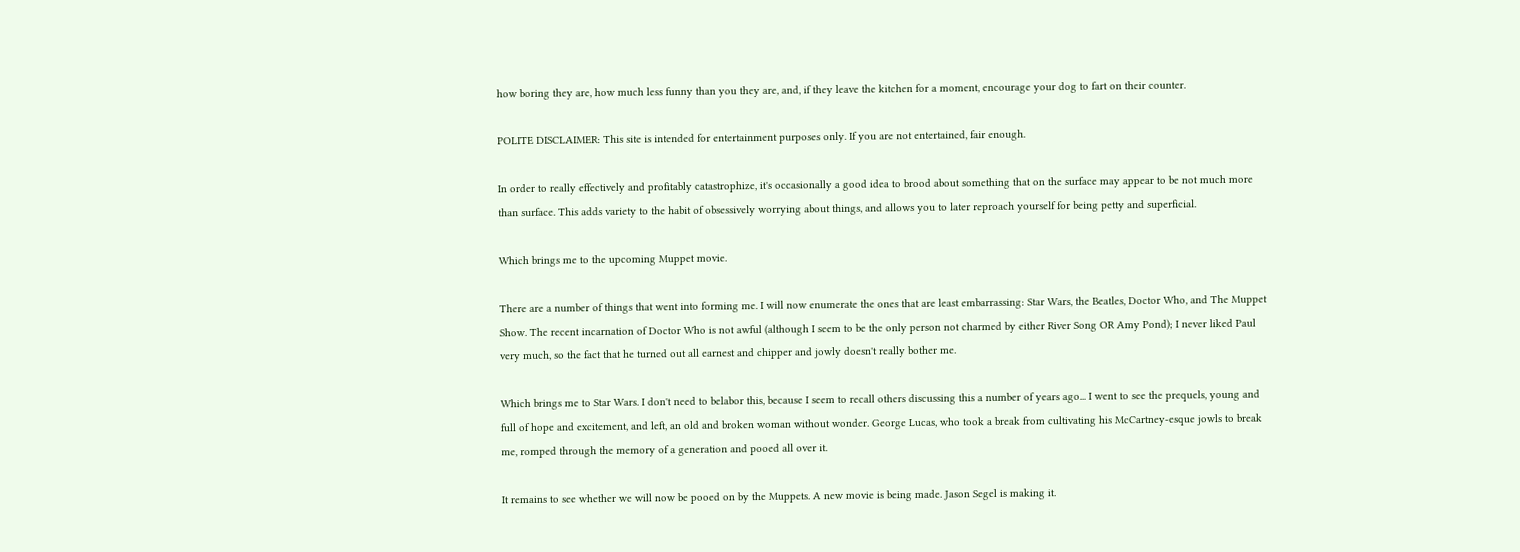how boring they are, how much less funny than you they are, and, if they leave the kitchen for a moment, encourage your dog to fart on their counter.

POLITE DISCLAIMER: This site is intended for entertainment purposes only. If you are not entertained, fair enough.

In order to really effectively and profitably catastrophize, it's occasionally a good idea to brood about something that on the surface may appear to be not much more than surface. This adds variety to the habit of obsessively worrying about things, and allows you to later reproach yourself for being petty and superficial.

Which brings me to the upcoming Muppet movie.

There are a number of things that went into forming me. I will now enumerate the ones that are least embarrassing: Star Wars, the Beatles, Doctor Who, and The Muppet Show. The recent incarnation of Doctor Who is not awful (although I seem to be the only person not charmed by either River Song OR Amy Pond); I never liked Paul very much, so the fact that he turned out all earnest and chipper and jowly doesn't really bother me.

Which brings me to Star Wars. I don't need to belabor this, because I seem to recall others discussing this a number of years ago... I went to see the prequels, young and full of hope and excitement, and left, an old and broken woman without wonder. George Lucas, who took a break from cultivating his McCartney-esque jowls to break me, romped through the memory of a generation and pooed all over it.

It remains to see whether we will now be pooed on by the Muppets. A new movie is being made. Jason Segel is making it.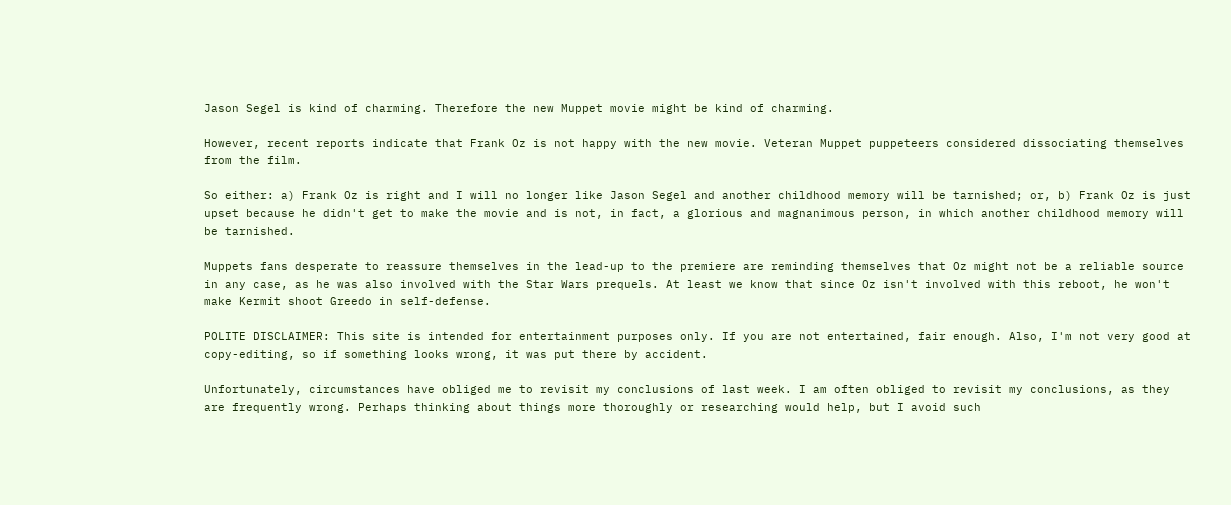Jason Segel is kind of charming. Therefore the new Muppet movie might be kind of charming.

However, recent reports indicate that Frank Oz is not happy with the new movie. Veteran Muppet puppeteers considered dissociating themselves from the film.

So either: a) Frank Oz is right and I will no longer like Jason Segel and another childhood memory will be tarnished; or, b) Frank Oz is just upset because he didn't get to make the movie and is not, in fact, a glorious and magnanimous person, in which another childhood memory will be tarnished.

Muppets fans desperate to reassure themselves in the lead-up to the premiere are reminding themselves that Oz might not be a reliable source in any case, as he was also involved with the Star Wars prequels. At least we know that since Oz isn't involved with this reboot, he won't make Kermit shoot Greedo in self-defense.

POLITE DISCLAIMER: This site is intended for entertainment purposes only. If you are not entertained, fair enough. Also, I'm not very good at copy-editing, so if something looks wrong, it was put there by accident.

Unfortunately, circumstances have obliged me to revisit my conclusions of last week. I am often obliged to revisit my conclusions, as they are frequently wrong. Perhaps thinking about things more thoroughly or researching would help, but I avoid such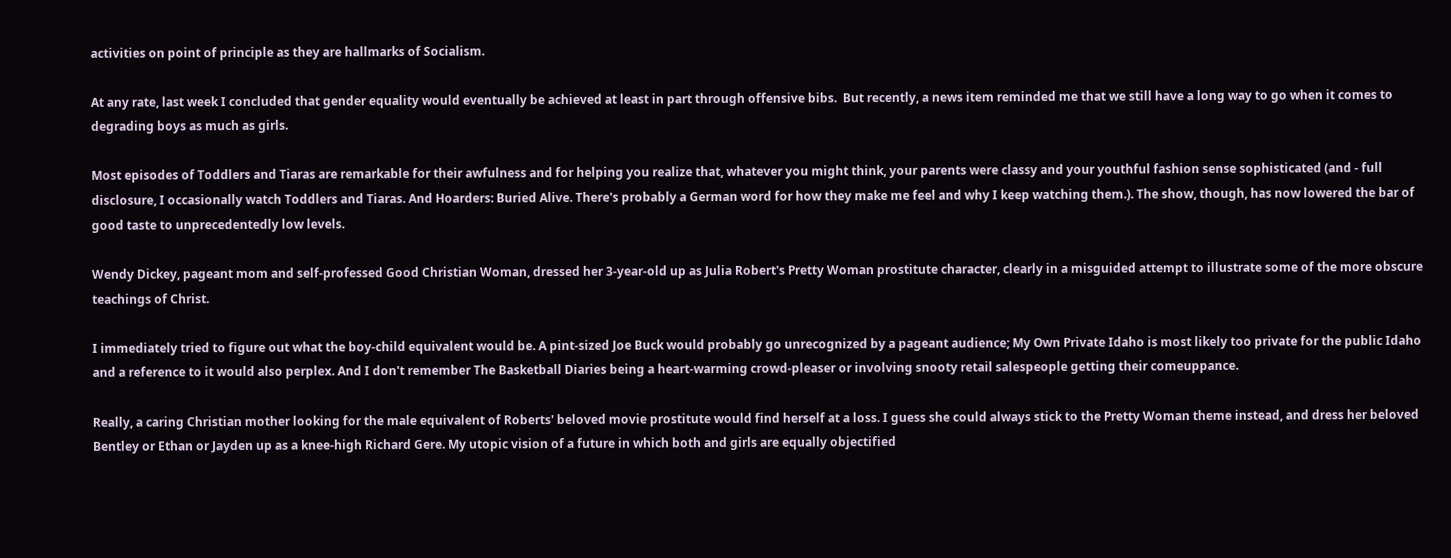activities on point of principle as they are hallmarks of Socialism.

At any rate, last week I concluded that gender equality would eventually be achieved at least in part through offensive bibs.  But recently, a news item reminded me that we still have a long way to go when it comes to degrading boys as much as girls.

Most episodes of Toddlers and Tiaras are remarkable for their awfulness and for helping you realize that, whatever you might think, your parents were classy and your youthful fashion sense sophisticated (and - full disclosure, I occasionally watch Toddlers and Tiaras. And Hoarders: Buried Alive. There's probably a German word for how they make me feel and why I keep watching them.). The show, though, has now lowered the bar of good taste to unprecedentedly low levels.

Wendy Dickey, pageant mom and self-professed Good Christian Woman, dressed her 3-year-old up as Julia Robert's Pretty Woman prostitute character, clearly in a misguided attempt to illustrate some of the more obscure teachings of Christ.

I immediately tried to figure out what the boy-child equivalent would be. A pint-sized Joe Buck would probably go unrecognized by a pageant audience; My Own Private Idaho is most likely too private for the public Idaho and a reference to it would also perplex. And I don't remember The Basketball Diaries being a heart-warming crowd-pleaser or involving snooty retail salespeople getting their comeuppance.

Really, a caring Christian mother looking for the male equivalent of Roberts' beloved movie prostitute would find herself at a loss. I guess she could always stick to the Pretty Woman theme instead, and dress her beloved Bentley or Ethan or Jayden up as a knee-high Richard Gere. My utopic vision of a future in which both and girls are equally objectified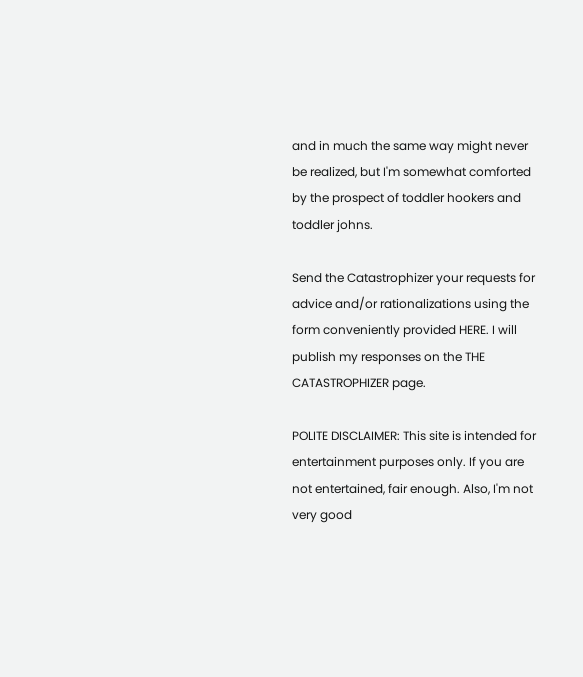and in much the same way might never be realized, but I'm somewhat comforted by the prospect of toddler hookers and toddler johns.

Send the Catastrophizer your requests for advice and/or rationalizations using the form conveniently provided HERE. I will publish my responses on the THE CATASTROPHIZER page.

POLITE DISCLAIMER: This site is intended for entertainment purposes only. If you are not entertained, fair enough. Also, I'm not very good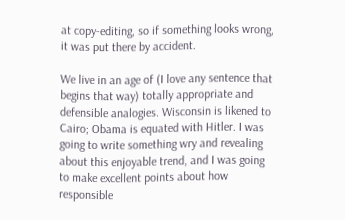at copy-editing, so if something looks wrong, it was put there by accident.

We live in an age of (I love any sentence that begins that way) totally appropriate and defensible analogies. Wisconsin is likened to Cairo; Obama is equated with Hitler. I was going to write something wry and revealing about this enjoyable trend, and I was going to make excellent points about how responsible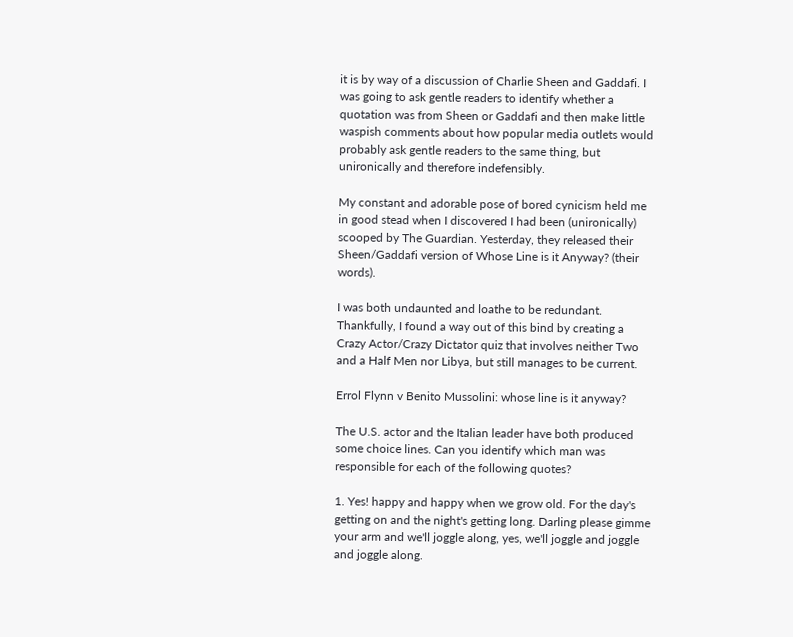it is by way of a discussion of Charlie Sheen and Gaddafi. I was going to ask gentle readers to identify whether a quotation was from Sheen or Gaddafi and then make little waspish comments about how popular media outlets would probably ask gentle readers to the same thing, but unironically and therefore indefensibly.

My constant and adorable pose of bored cynicism held me in good stead when I discovered I had been (unironically) scooped by The Guardian. Yesterday, they released their Sheen/Gaddafi version of Whose Line is it Anyway? (their words).

I was both undaunted and loathe to be redundant. Thankfully, I found a way out of this bind by creating a Crazy Actor/Crazy Dictator quiz that involves neither Two and a Half Men nor Libya, but still manages to be current.

Errol Flynn v Benito Mussolini: whose line is it anyway?

The U.S. actor and the Italian leader have both produced some choice lines. Can you identify which man was responsible for each of the following quotes?

1. Yes! happy and happy when we grow old. For the day's getting on and the night's getting long. Darling please gimme your arm and we'll joggle along, yes, we'll joggle and joggle and joggle along.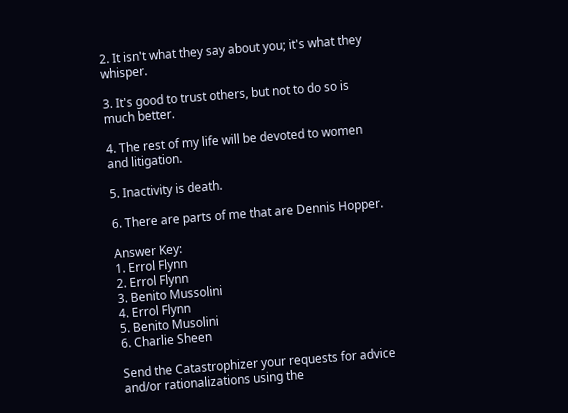2. It isn't what they say about you; it's what they whisper.

3. It's good to trust others, but not to do so is much better.

4. The rest of my life will be devoted to women and litigation.

5. Inactivity is death.

6. There are parts of me that are Dennis Hopper.

Answer Key:
1. Errol Flynn
2. Errol Flynn
3. Benito Mussolini
4. Errol Flynn
5. Benito Musolini
6. Charlie Sheen

Send the Catastrophizer your requests for advice and/or rationalizations using the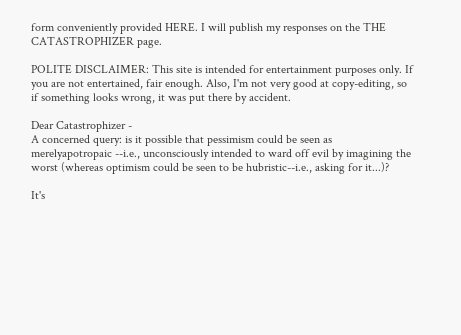form conveniently provided HERE. I will publish my responses on the THE CATASTROPHIZER page.

POLITE DISCLAIMER: This site is intended for entertainment purposes only. If you are not entertained, fair enough. Also, I'm not very good at copy-editing, so if something looks wrong, it was put there by accident.

Dear Catastrophizer -
A concerned query: is it possible that pessimism could be seen as merelyapotropaic --i.e., unconsciously intended to ward off evil by imagining the worst (whereas optimism could be seen to be hubristic--i.e., asking for it...)?

It's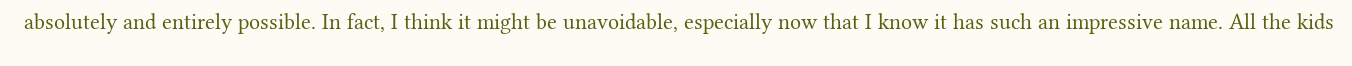absolutely and entirely possible. In fact, I think it might be unavoidable, especially now that I know it has such an impressive name. All the kids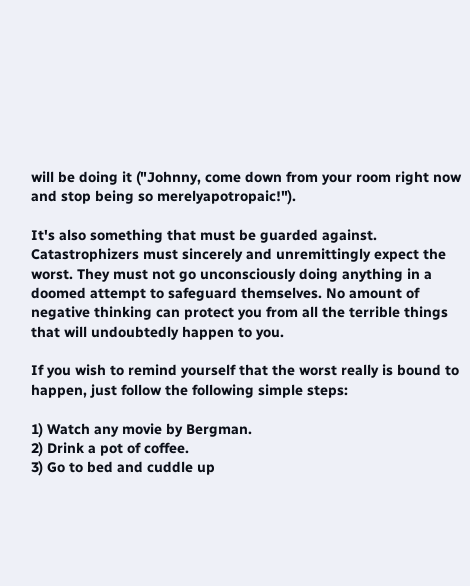will be doing it ("Johnny, come down from your room right now and stop being so merelyapotropaic!").

It's also something that must be guarded against. Catastrophizers must sincerely and unremittingly expect the worst. They must not go unconsciously doing anything in a doomed attempt to safeguard themselves. No amount of negative thinking can protect you from all the terrible things that will undoubtedly happen to you.

If you wish to remind yourself that the worst really is bound to happen, just follow the following simple steps:

1) Watch any movie by Bergman.
2) Drink a pot of coffee.
3) Go to bed and cuddle up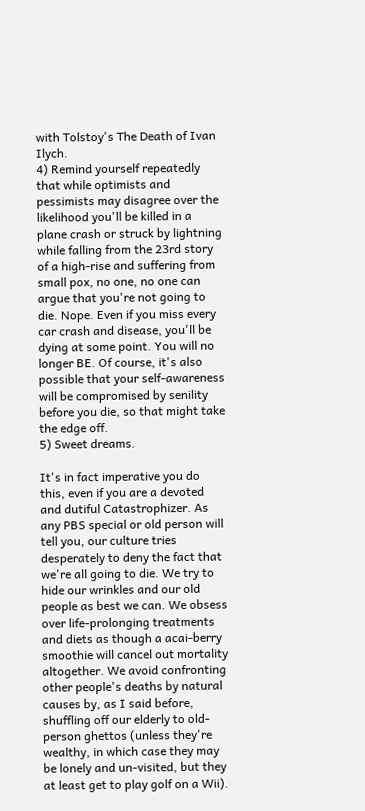with Tolstoy's The Death of Ivan Ilych.
4) Remind yourself repeatedly that while optimists and pessimists may disagree over the likelihood you'll be killed in a plane crash or struck by lightning while falling from the 23rd story of a high-rise and suffering from small pox, no one, no one can argue that you're not going to die. Nope. Even if you miss every car crash and disease, you'll be dying at some point. You will no longer BE. Of course, it's also possible that your self-awareness will be compromised by senility before you die, so that might take the edge off.
5) Sweet dreams.

It's in fact imperative you do this, even if you are a devoted and dutiful Catastrophizer. As any PBS special or old person will tell you, our culture tries desperately to deny the fact that we're all going to die. We try to hide our wrinkles and our old people as best we can. We obsess over life-prolonging treatments and diets as though a acai-berry smoothie will cancel out mortality altogether. We avoid confronting other people's deaths by natural causes by, as I said before, shuffling off our elderly to old-person ghettos (unless they're wealthy, in which case they may be lonely and un-visited, but they at least get to play golf on a Wii).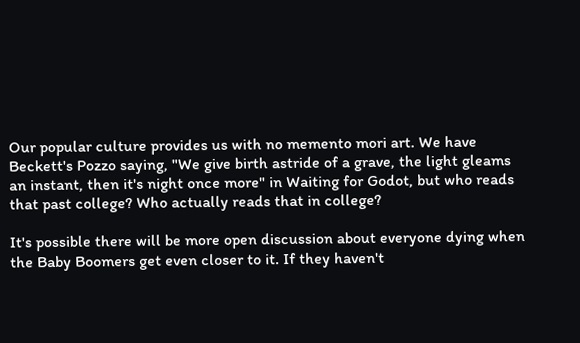Our popular culture provides us with no memento mori art. We have Beckett's Pozzo saying, "We give birth astride of a grave, the light gleams an instant, then it's night once more" in Waiting for Godot, but who reads that past college? Who actually reads that in college?

It's possible there will be more open discussion about everyone dying when the Baby Boomers get even closer to it. If they haven't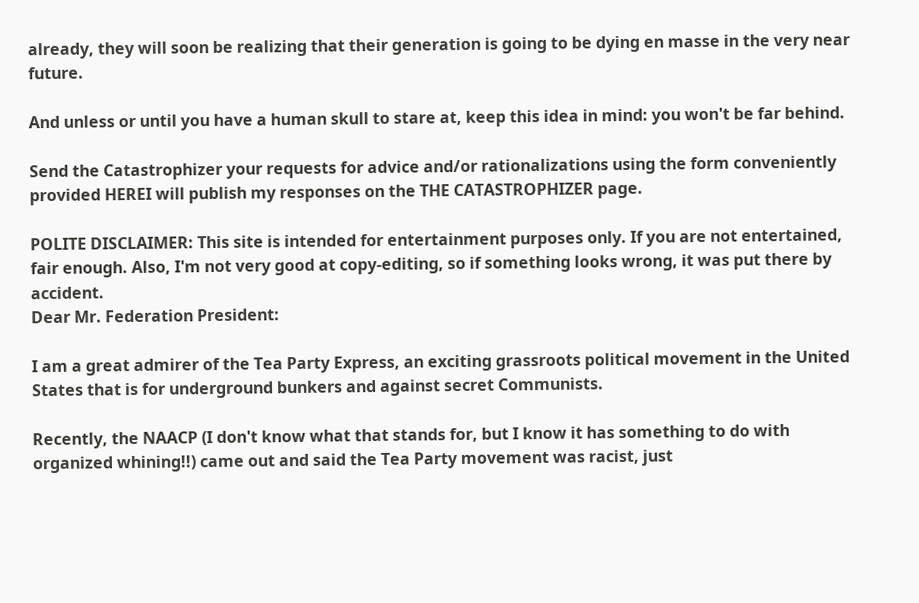already, they will soon be realizing that their generation is going to be dying en masse in the very near future.

And unless or until you have a human skull to stare at, keep this idea in mind: you won't be far behind.

Send the Catastrophizer your requests for advice and/or rationalizations using the form conveniently provided HEREI will publish my responses on the THE CATASTROPHIZER page.

POLITE DISCLAIMER: This site is intended for entertainment purposes only. If you are not entertained, fair enough. Also, I'm not very good at copy-editing, so if something looks wrong, it was put there by accident.
Dear Mr. Federation President:

I am a great admirer of the Tea Party Express, an exciting grassroots political movement in the United States that is for underground bunkers and against secret Communists.

Recently, the NAACP (I don't know what that stands for, but I know it has something to do with organized whining!!) came out and said the Tea Party movement was racist, just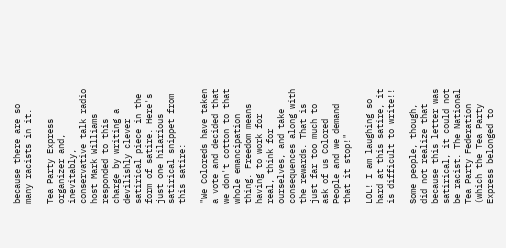because there are so many racists in it.

Tea Party Express organizer and, inevitably, conservative talk radio host Mark Williams responded to this charge by writing a devilishly clever satirical piece in the form of satire. Here's just one hilarious satirical snippet from this satire:

"We Coloreds have taken a vote and decided that we don't cotton to that whole emancipation thing. Freedom means having to work for real, think for ourselves, and take consequences along with the rewards. That is just far too much to ask of us Colored People and we demand that it stop!"

LOL! I am laughing so hard at this satire, it is difficult to write!!

Some people, though, did not realize that because this letter was satirical, it could not be racist. The National Tea Party Federation (which the Tea Party Express belonged to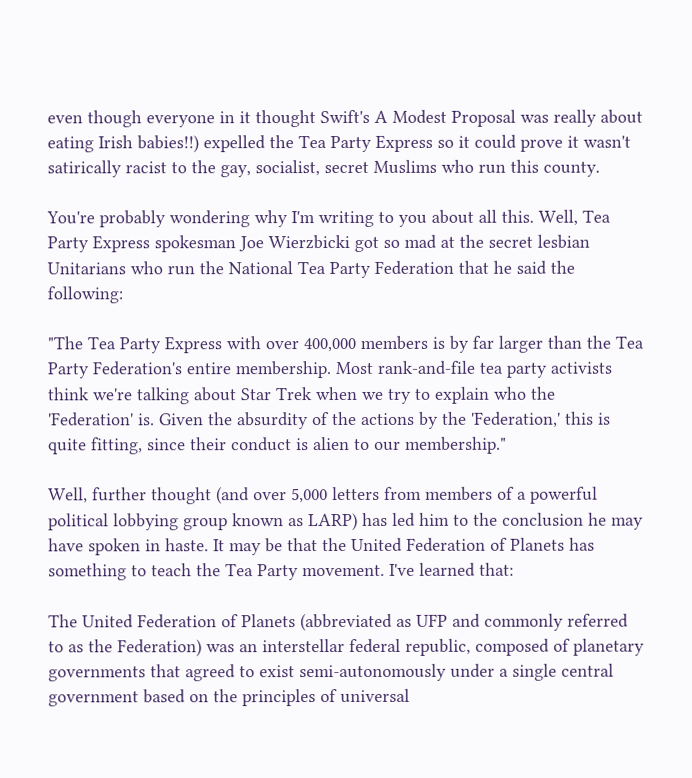even though everyone in it thought Swift's A Modest Proposal was really about eating Irish babies!!) expelled the Tea Party Express so it could prove it wasn't satirically racist to the gay, socialist, secret Muslims who run this county.

You're probably wondering why I'm writing to you about all this. Well, Tea Party Express spokesman Joe Wierzbicki got so mad at the secret lesbian Unitarians who run the National Tea Party Federation that he said the following:

"The Tea Party Express with over 400,000 members is by far larger than the Tea Party Federation's entire membership. Most rank-and-file tea party activists think we're talking about Star Trek when we try to explain who the 'Federation' is. Given the absurdity of the actions by the 'Federation,' this is quite fitting, since their conduct is alien to our membership."

Well, further thought (and over 5,000 letters from members of a powerful political lobbying group known as LARP) has led him to the conclusion he may have spoken in haste. It may be that the United Federation of Planets has something to teach the Tea Party movement. I've learned that:

The United Federation of Planets (abbreviated as UFP and commonly referred to as the Federation) was an interstellar federal republic, composed of planetary governments that agreed to exist semi-autonomously under a single central government based on the principles of universal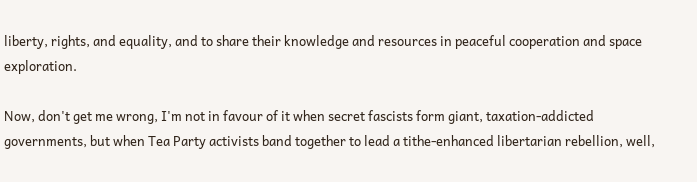liberty, rights, and equality, and to share their knowledge and resources in peaceful cooperation and space exploration.

Now, don't get me wrong, I'm not in favour of it when secret fascists form giant, taxation-addicted governments, but when Tea Party activists band together to lead a tithe-enhanced libertarian rebellion, well,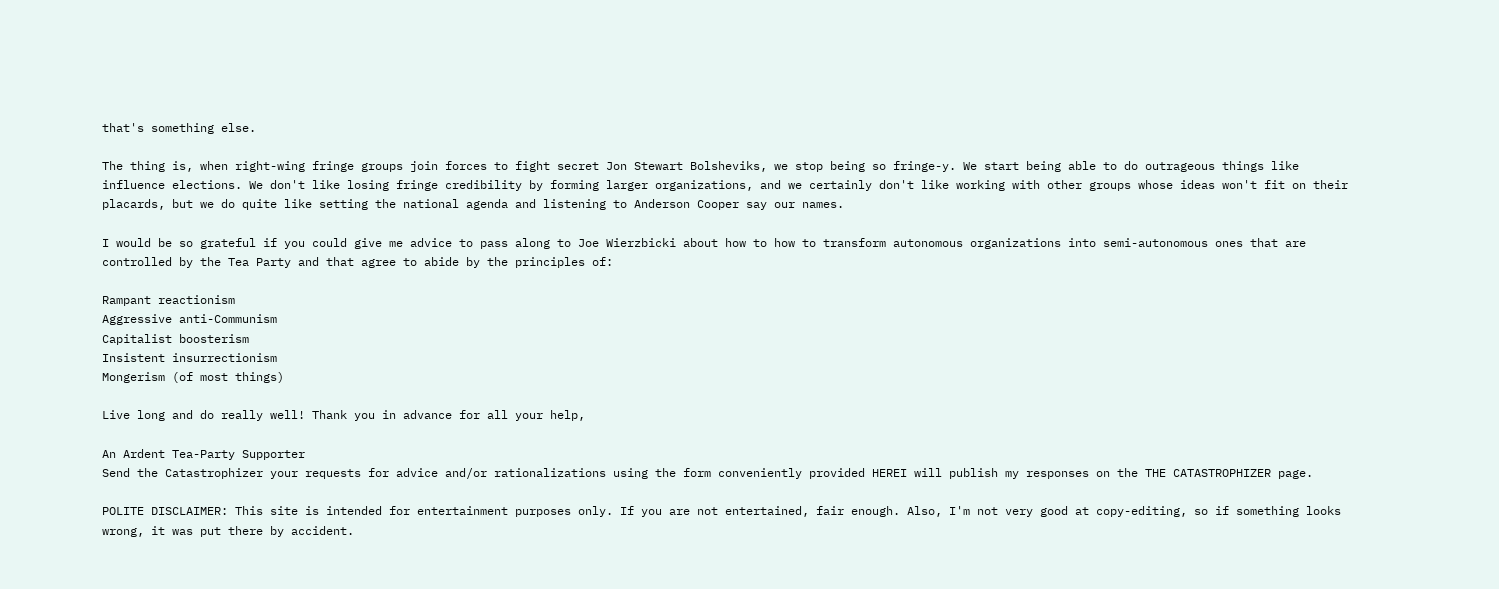that's something else.

The thing is, when right-wing fringe groups join forces to fight secret Jon Stewart Bolsheviks, we stop being so fringe-y. We start being able to do outrageous things like influence elections. We don't like losing fringe credibility by forming larger organizations, and we certainly don't like working with other groups whose ideas won't fit on their placards, but we do quite like setting the national agenda and listening to Anderson Cooper say our names.

I would be so grateful if you could give me advice to pass along to Joe Wierzbicki about how to how to transform autonomous organizations into semi-autonomous ones that are controlled by the Tea Party and that agree to abide by the principles of:

Rampant reactionism
Aggressive anti-Communism
Capitalist boosterism
Insistent insurrectionism
Mongerism (of most things)

Live long and do really well! Thank you in advance for all your help,

An Ardent Tea-Party Supporter
Send the Catastrophizer your requests for advice and/or rationalizations using the form conveniently provided HEREI will publish my responses on the THE CATASTROPHIZER page.

POLITE DISCLAIMER: This site is intended for entertainment purposes only. If you are not entertained, fair enough. Also, I'm not very good at copy-editing, so if something looks wrong, it was put there by accident.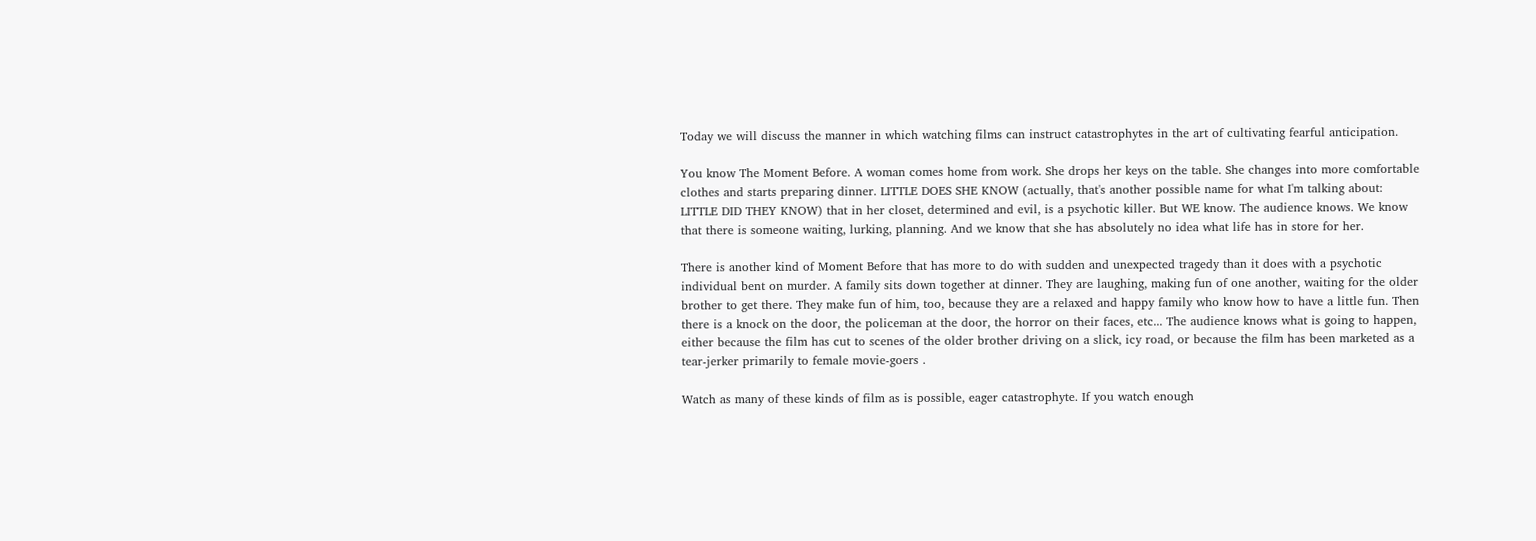Today we will discuss the manner in which watching films can instruct catastrophytes in the art of cultivating fearful anticipation.

You know The Moment Before. A woman comes home from work. She drops her keys on the table. She changes into more comfortable clothes and starts preparing dinner. LITTLE DOES SHE KNOW (actually, that's another possible name for what I'm talking about: LITTLE DID THEY KNOW) that in her closet, determined and evil, is a psychotic killer. But WE know. The audience knows. We know that there is someone waiting, lurking, planning. And we know that she has absolutely no idea what life has in store for her.

There is another kind of Moment Before that has more to do with sudden and unexpected tragedy than it does with a psychotic individual bent on murder. A family sits down together at dinner. They are laughing, making fun of one another, waiting for the older brother to get there. They make fun of him, too, because they are a relaxed and happy family who know how to have a little fun. Then there is a knock on the door, the policeman at the door, the horror on their faces, etc... The audience knows what is going to happen, either because the film has cut to scenes of the older brother driving on a slick, icy road, or because the film has been marketed as a tear-jerker primarily to female movie-goers .

Watch as many of these kinds of film as is possible, eager catastrophyte. If you watch enough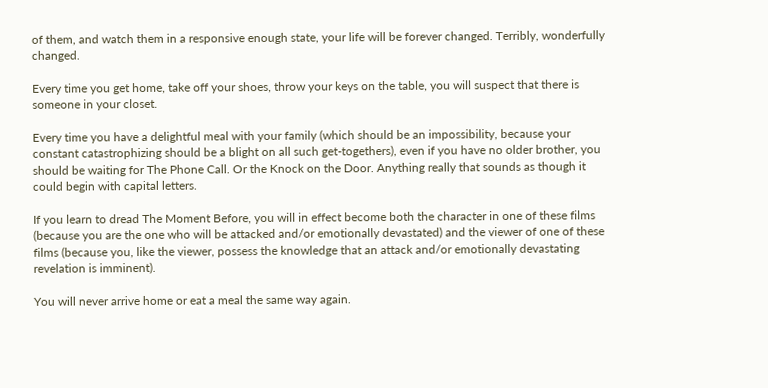of them, and watch them in a responsive enough state, your life will be forever changed. Terribly, wonderfully changed.

Every time you get home, take off your shoes, throw your keys on the table, you will suspect that there is someone in your closet.

Every time you have a delightful meal with your family (which should be an impossibility, because your constant catastrophizing should be a blight on all such get-togethers), even if you have no older brother, you should be waiting for The Phone Call. Or the Knock on the Door. Anything really that sounds as though it could begin with capital letters.

If you learn to dread The Moment Before, you will in effect become both the character in one of these films (because you are the one who will be attacked and/or emotionally devastated) and the viewer of one of these films (because you, like the viewer, possess the knowledge that an attack and/or emotionally devastating revelation is imminent).

You will never arrive home or eat a meal the same way again.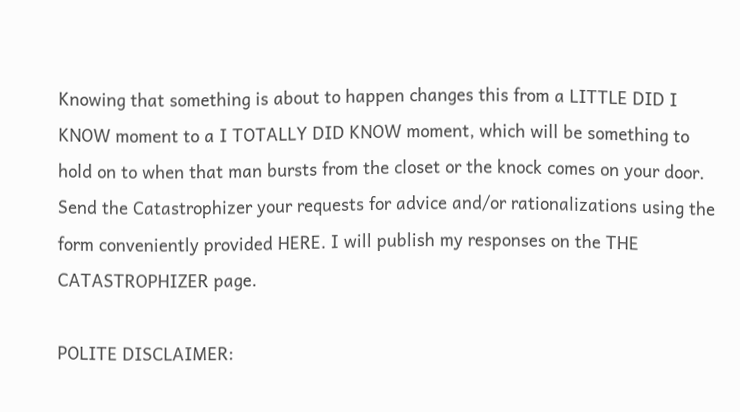Knowing that something is about to happen changes this from a LITTLE DID I KNOW moment to a I TOTALLY DID KNOW moment, which will be something to hold on to when that man bursts from the closet or the knock comes on your door.
Send the Catastrophizer your requests for advice and/or rationalizations using the form conveniently provided HERE. I will publish my responses on the THE CATASTROPHIZER page.

POLITE DISCLAIMER: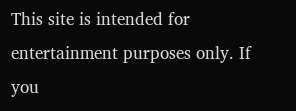This site is intended for entertainment purposes only. If you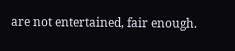are not entertained, fair enough.